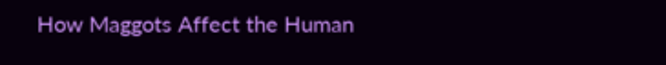How Maggots Affect the Human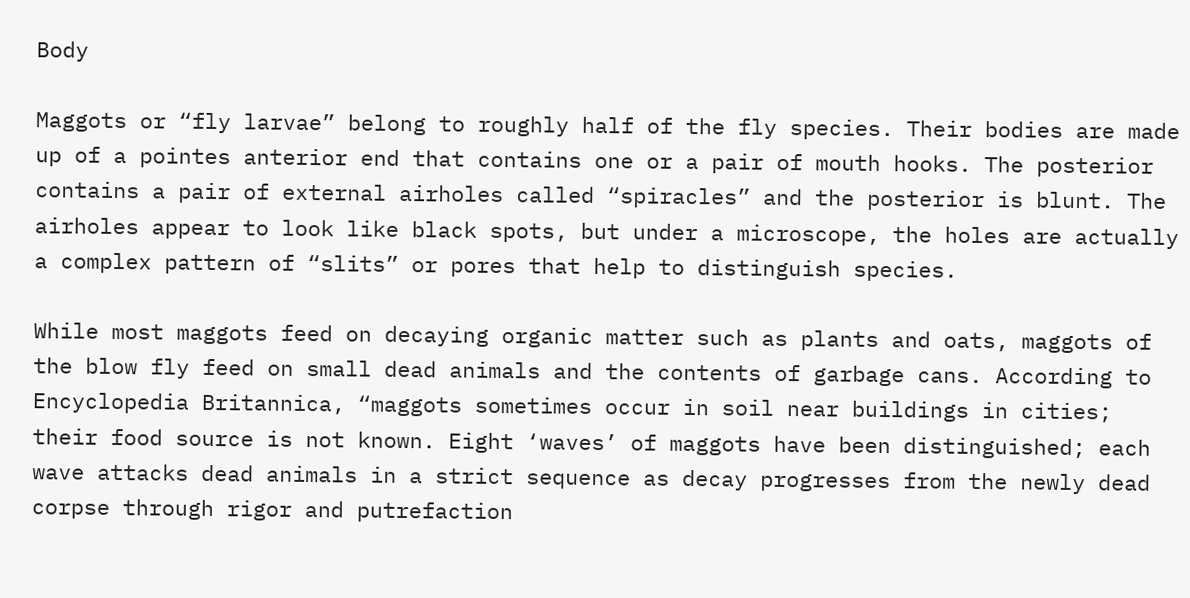Body

Maggots or “fly larvae” belong to roughly half of the fly species. Their bodies are made up of a pointes anterior end that contains one or a pair of mouth hooks. The posterior contains a pair of external airholes called “spiracles” and the posterior is blunt. The airholes appear to look like black spots, but under a microscope, the holes are actually a complex pattern of “slits” or pores that help to distinguish species.

While most maggots feed on decaying organic matter such as plants and oats, maggots of the blow fly feed on small dead animals and the contents of garbage cans. According to Encyclopedia Britannica, “maggots sometimes occur in soil near buildings in cities; their food source is not known. Eight ‘waves’ of maggots have been distinguished; each wave attacks dead animals in a strict sequence as decay progresses from the newly dead corpse through rigor and putrefaction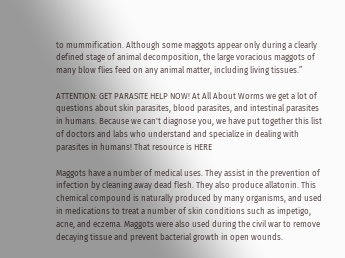to mummification. Although some maggots appear only during a clearly defined stage of animal decomposition, the large voracious maggots of many blow flies feed on any animal matter, including living tissues.”

ATTENTION: GET PARASITE HELP NOW! At All About Worms we get a lot of questions about skin parasites, blood parasites, and intestinal parasites in humans. Because we can't diagnose you, we have put together this list of doctors and labs who understand and specialize in dealing with parasites in humans! That resource is HERE

Maggots have a number of medical uses. They assist in the prevention of infection by cleaning away dead flesh. They also produce allatonin. This chemical compound is naturally produced by many organisms, and used in medications to treat a number of skin conditions such as impetigo, acne, and eczema. Maggots were also used during the civil war to remove decaying tissue and prevent bacterial growth in open wounds.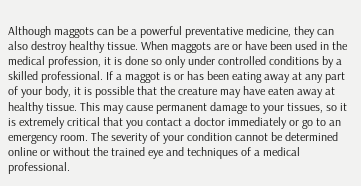Although maggots can be a powerful preventative medicine, they can also destroy healthy tissue. When maggots are or have been used in the medical profession, it is done so only under controlled conditions by a skilled professional. If a maggot is or has been eating away at any part of your body, it is possible that the creature may have eaten away at healthy tissue. This may cause permanent damage to your tissues, so it is extremely critical that you contact a doctor immediately or go to an emergency room. The severity of your condition cannot be determined online or without the trained eye and techniques of a medical professional.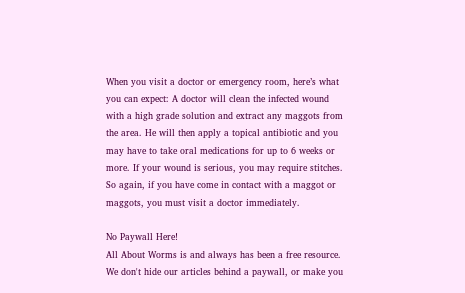When you visit a doctor or emergency room, here’s what you can expect: A doctor will clean the infected wound with a high grade solution and extract any maggots from the area. He will then apply a topical antibiotic and you may have to take oral medications for up to 6 weeks or more. If your wound is serious, you may require stitches. So again, if you have come in contact with a maggot or maggots, you must visit a doctor immediately.

No Paywall Here!
All About Worms is and always has been a free resource. We don't hide our articles behind a paywall, or make you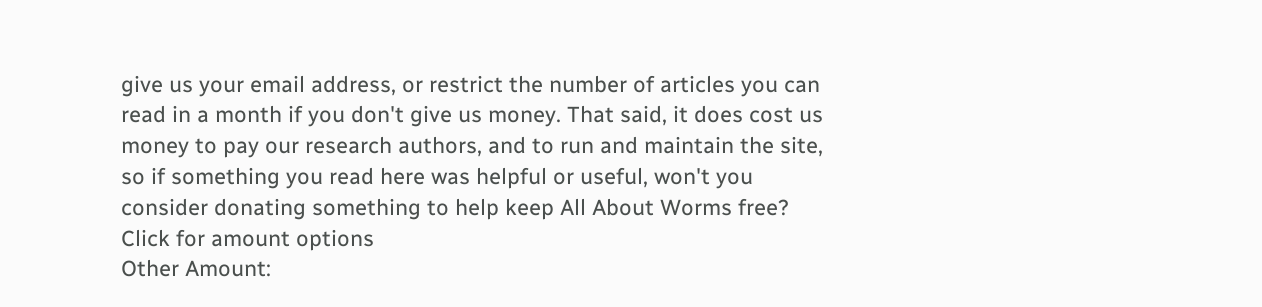give us your email address, or restrict the number of articles you can read in a month if you don't give us money. That said, it does cost us money to pay our research authors, and to run and maintain the site, so if something you read here was helpful or useful, won't you consider donating something to help keep All About Worms free?
Click for amount options
Other Amount: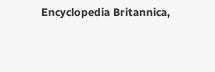Encyclopedia Britannica,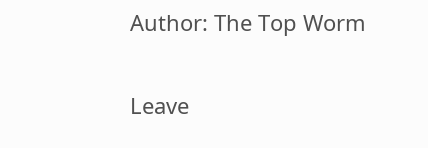Author: The Top Worm

Leave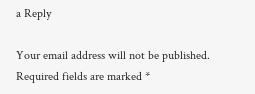a Reply

Your email address will not be published. Required fields are marked *